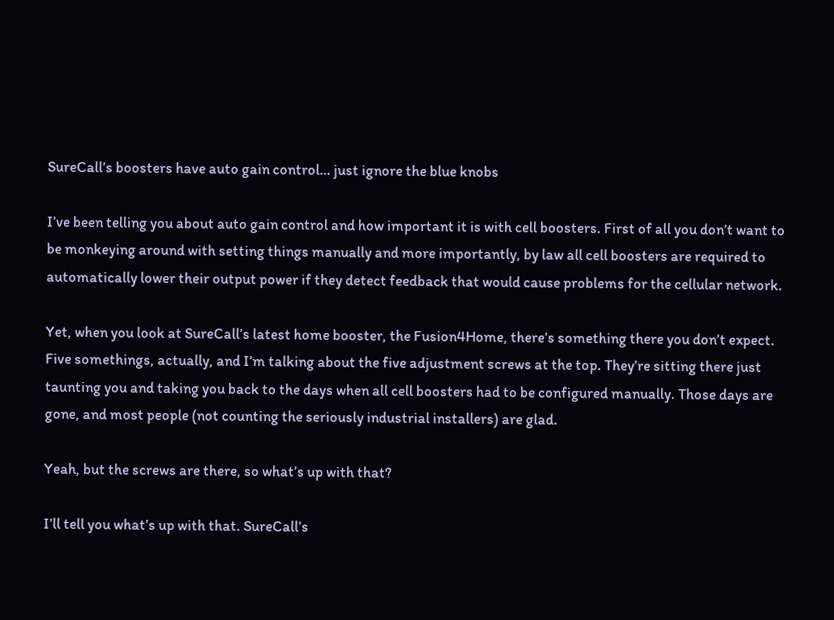SureCall’s boosters have auto gain control… just ignore the blue knobs

I’ve been telling you about auto gain control and how important it is with cell boosters. First of all you don’t want to be monkeying around with setting things manually and more importantly, by law all cell boosters are required to automatically lower their output power if they detect feedback that would cause problems for the cellular network.

Yet, when you look at SureCall’s latest home booster, the Fusion4Home, there’s something there you don’t expect. Five somethings, actually, and I’m talking about the five adjustment screws at the top. They’re sitting there just taunting you and taking you back to the days when all cell boosters had to be configured manually. Those days are gone, and most people (not counting the seriously industrial installers) are glad.

Yeah, but the screws are there, so what’s up with that?

I’ll tell you what’s up with that. SureCall’s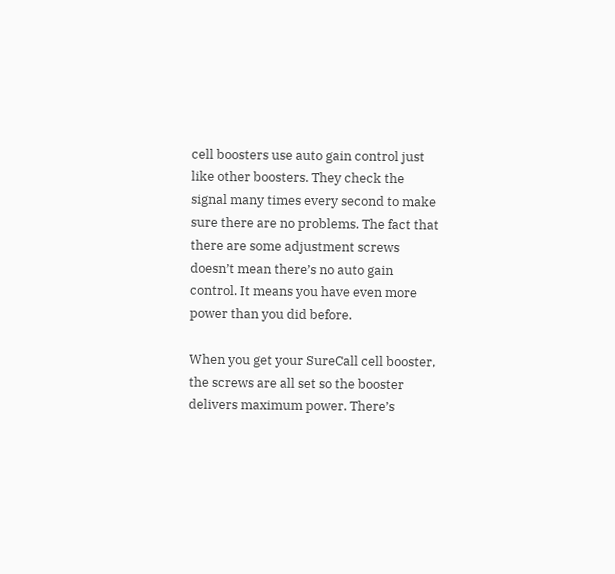cell boosters use auto gain control just like other boosters. They check the signal many times every second to make sure there are no problems. The fact that there are some adjustment screws doesn’t mean there’s no auto gain control. It means you have even more power than you did before.

When you get your SureCall cell booster, the screws are all set so the booster delivers maximum power. There’s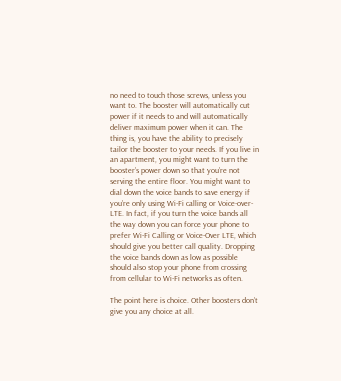no need to touch those screws, unless you want to. The booster will automatically cut power if it needs to and will automatically deliver maximum power when it can. The thing is, you have the ability to precisely tailor the booster to your needs. If you live in an apartment, you might want to turn the booster’s power down so that you’re not serving the entire floor. You might want to dial down the voice bands to save energy if you’re only using Wi-Fi calling or Voice-over-LTE. In fact, if you turn the voice bands all the way down you can force your phone to prefer Wi-Fi Calling or Voice-Over LTE, which should give you better call quality. Dropping the voice bands down as low as possible should also stop your phone from crossing from cellular to Wi-Fi networks as often.

The point here is choice. Other boosters don’t give you any choice at all.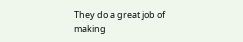They do a great job of making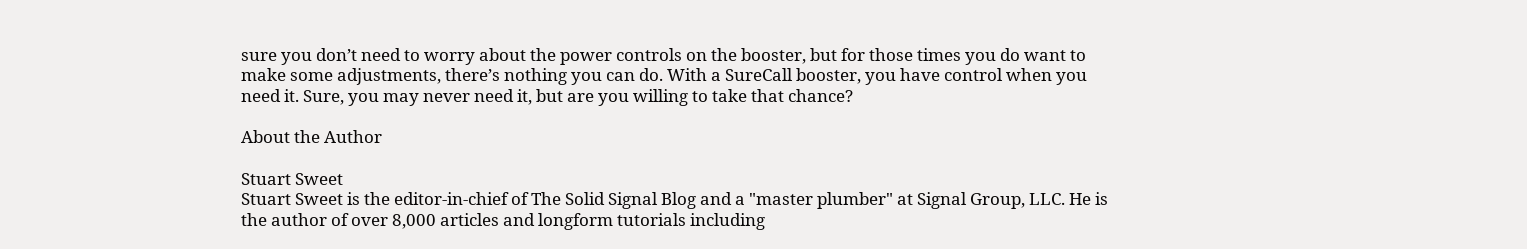sure you don’t need to worry about the power controls on the booster, but for those times you do want to make some adjustments, there’s nothing you can do. With a SureCall booster, you have control when you need it. Sure, you may never need it, but are you willing to take that chance?

About the Author

Stuart Sweet
Stuart Sweet is the editor-in-chief of The Solid Signal Blog and a "master plumber" at Signal Group, LLC. He is the author of over 8,000 articles and longform tutorials including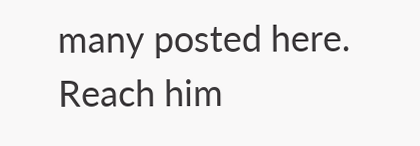many posted here. Reach him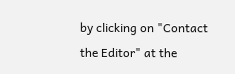by clicking on "Contact the Editor" at the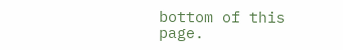bottom of this page.